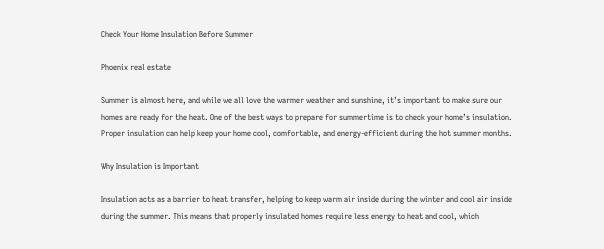Check Your Home Insulation Before Summer

Phoenix real estate

Summer is almost here, and while we all love the warmer weather and sunshine, it’s important to make sure our homes are ready for the heat. One of the best ways to prepare for summertime is to check your home’s insulation. Proper insulation can help keep your home cool, comfortable, and energy-efficient during the hot summer months.

Why Insulation is Important

Insulation acts as a barrier to heat transfer, helping to keep warm air inside during the winter and cool air inside during the summer. This means that properly insulated homes require less energy to heat and cool, which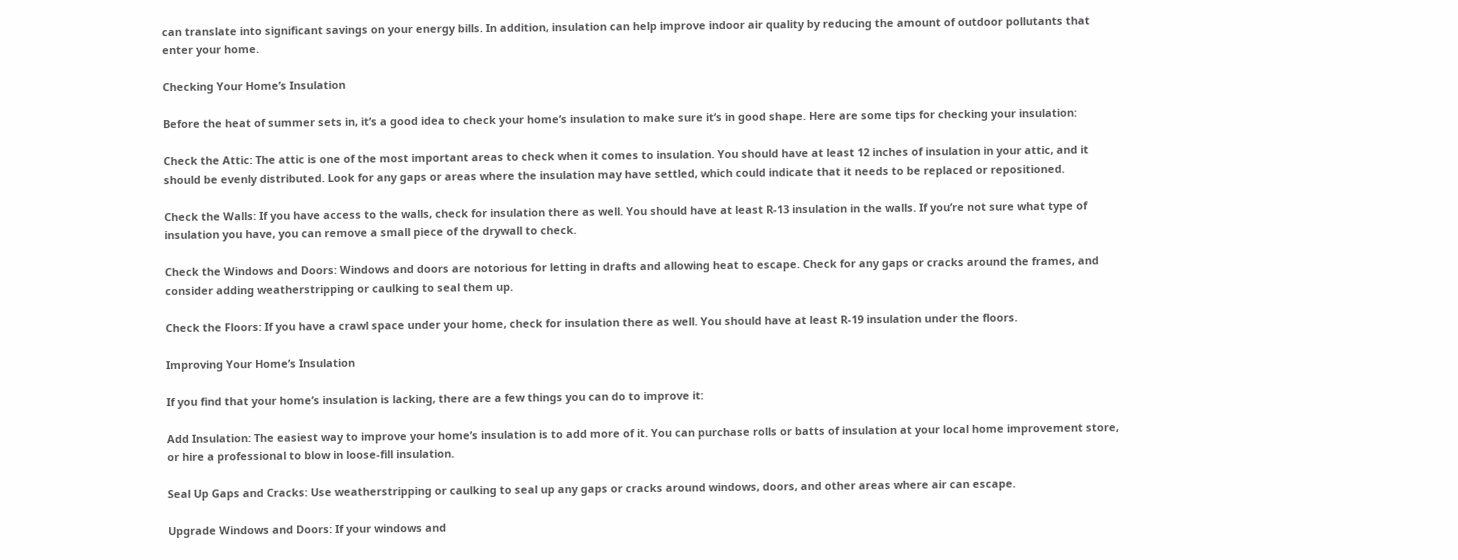can translate into significant savings on your energy bills. In addition, insulation can help improve indoor air quality by reducing the amount of outdoor pollutants that enter your home.

Checking Your Home’s Insulation

Before the heat of summer sets in, it’s a good idea to check your home’s insulation to make sure it’s in good shape. Here are some tips for checking your insulation:

Check the Attic: The attic is one of the most important areas to check when it comes to insulation. You should have at least 12 inches of insulation in your attic, and it should be evenly distributed. Look for any gaps or areas where the insulation may have settled, which could indicate that it needs to be replaced or repositioned.

Check the Walls: If you have access to the walls, check for insulation there as well. You should have at least R-13 insulation in the walls. If you’re not sure what type of insulation you have, you can remove a small piece of the drywall to check.

Check the Windows and Doors: Windows and doors are notorious for letting in drafts and allowing heat to escape. Check for any gaps or cracks around the frames, and consider adding weatherstripping or caulking to seal them up.

Check the Floors: If you have a crawl space under your home, check for insulation there as well. You should have at least R-19 insulation under the floors.

Improving Your Home’s Insulation

If you find that your home’s insulation is lacking, there are a few things you can do to improve it:

Add Insulation: The easiest way to improve your home’s insulation is to add more of it. You can purchase rolls or batts of insulation at your local home improvement store, or hire a professional to blow in loose-fill insulation.

Seal Up Gaps and Cracks: Use weatherstripping or caulking to seal up any gaps or cracks around windows, doors, and other areas where air can escape.

Upgrade Windows and Doors: If your windows and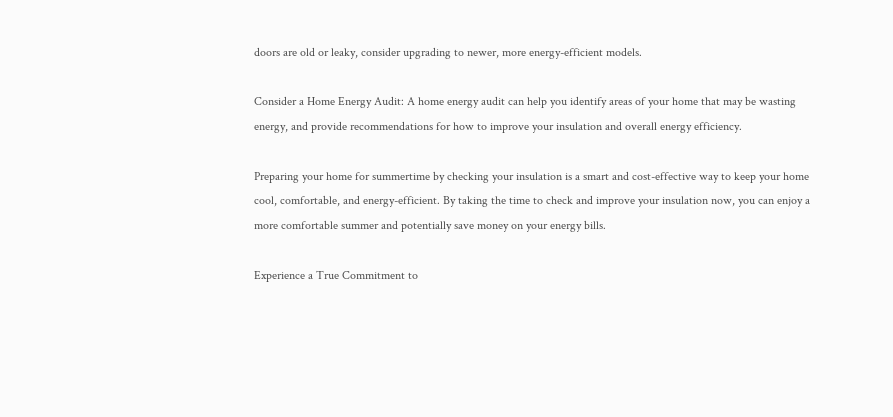doors are old or leaky, consider upgrading to newer, more energy-efficient models.

Consider a Home Energy Audit: A home energy audit can help you identify areas of your home that may be wasting energy, and provide recommendations for how to improve your insulation and overall energy efficiency.

Preparing your home for summertime by checking your insulation is a smart and cost-effective way to keep your home cool, comfortable, and energy-efficient. By taking the time to check and improve your insulation now, you can enjoy a more comfortable summer and potentially save money on your energy bills.

Experience a True Commitment to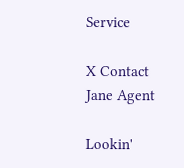Service

X Contact Jane Agent

Lookin'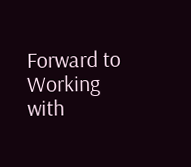Forward to Working with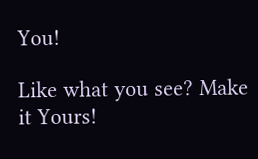You!

Like what you see? Make it Yours!